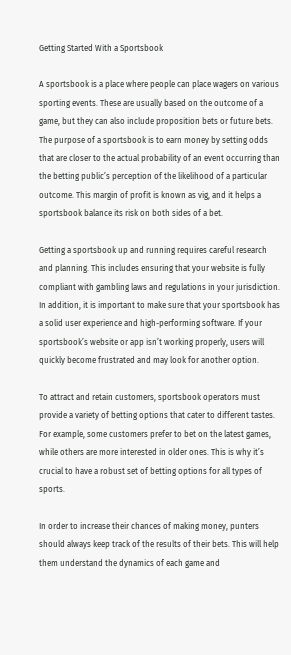Getting Started With a Sportsbook

A sportsbook is a place where people can place wagers on various sporting events. These are usually based on the outcome of a game, but they can also include proposition bets or future bets. The purpose of a sportsbook is to earn money by setting odds that are closer to the actual probability of an event occurring than the betting public’s perception of the likelihood of a particular outcome. This margin of profit is known as vig, and it helps a sportsbook balance its risk on both sides of a bet.

Getting a sportsbook up and running requires careful research and planning. This includes ensuring that your website is fully compliant with gambling laws and regulations in your jurisdiction. In addition, it is important to make sure that your sportsbook has a solid user experience and high-performing software. If your sportsbook’s website or app isn’t working properly, users will quickly become frustrated and may look for another option.

To attract and retain customers, sportsbook operators must provide a variety of betting options that cater to different tastes. For example, some customers prefer to bet on the latest games, while others are more interested in older ones. This is why it’s crucial to have a robust set of betting options for all types of sports.

In order to increase their chances of making money, punters should always keep track of the results of their bets. This will help them understand the dynamics of each game and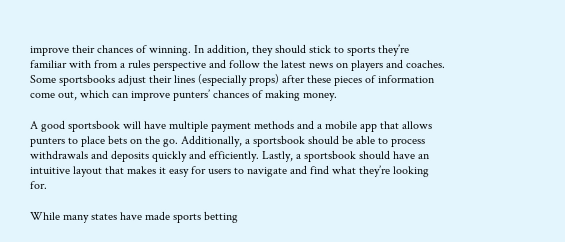improve their chances of winning. In addition, they should stick to sports they’re familiar with from a rules perspective and follow the latest news on players and coaches. Some sportsbooks adjust their lines (especially props) after these pieces of information come out, which can improve punters’ chances of making money.

A good sportsbook will have multiple payment methods and a mobile app that allows punters to place bets on the go. Additionally, a sportsbook should be able to process withdrawals and deposits quickly and efficiently. Lastly, a sportsbook should have an intuitive layout that makes it easy for users to navigate and find what they’re looking for.

While many states have made sports betting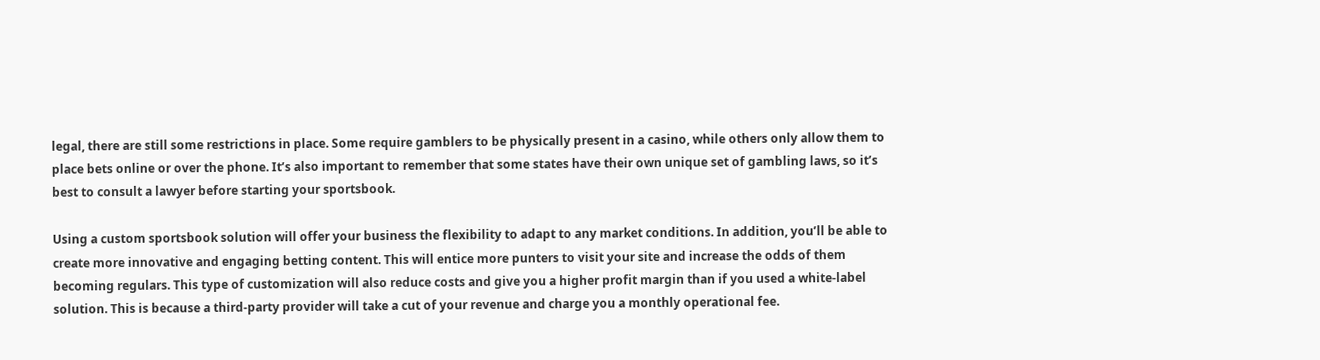legal, there are still some restrictions in place. Some require gamblers to be physically present in a casino, while others only allow them to place bets online or over the phone. It’s also important to remember that some states have their own unique set of gambling laws, so it’s best to consult a lawyer before starting your sportsbook.

Using a custom sportsbook solution will offer your business the flexibility to adapt to any market conditions. In addition, you’ll be able to create more innovative and engaging betting content. This will entice more punters to visit your site and increase the odds of them becoming regulars. This type of customization will also reduce costs and give you a higher profit margin than if you used a white-label solution. This is because a third-party provider will take a cut of your revenue and charge you a monthly operational fee.